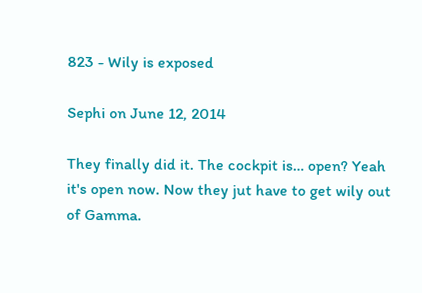823 - Wily is exposed

Sephi on June 12, 2014

They finally did it. The cockpit is… open? Yeah it's open now. Now they jut have to get wily out of Gamma.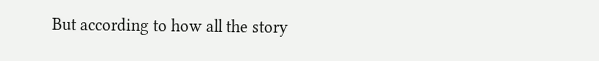But according to how all the story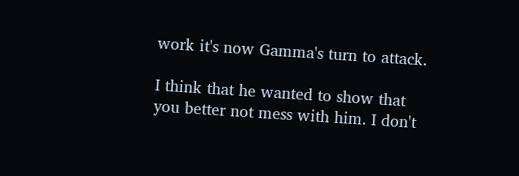work it's now Gamma's turn to attack.

I think that he wanted to show that you better not mess with him. I don't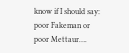know if I should say: poor Fakeman or poor Mettaur….